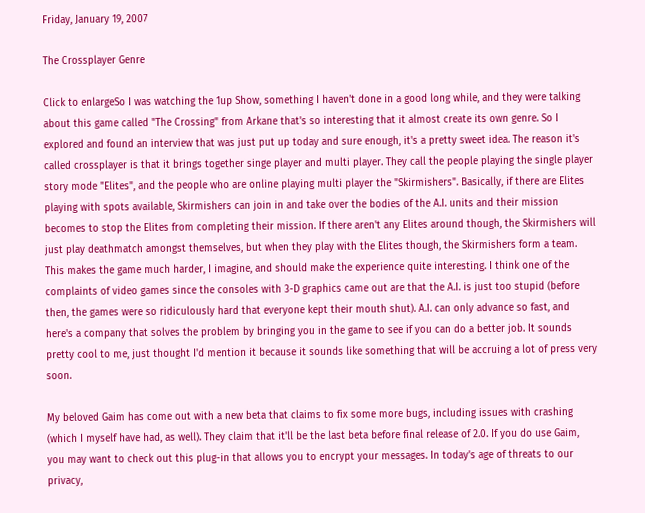Friday, January 19, 2007

The Crossplayer Genre

Click to enlargeSo I was watching the 1up Show, something I haven't done in a good long while, and they were talking about this game called "The Crossing" from Arkane that's so interesting that it almost create its own genre. So I explored and found an interview that was just put up today and sure enough, it's a pretty sweet idea. The reason it's called crossplayer is that it brings together singe player and multi player. They call the people playing the single player story mode "Elites", and the people who are online playing multi player the "Skirmishers". Basically, if there are Elites playing with spots available, Skirmishers can join in and take over the bodies of the A.I. units and their mission becomes to stop the Elites from completing their mission. If there aren't any Elites around though, the Skirmishers will just play deathmatch amongst themselves, but when they play with the Elites though, the Skirmishers form a team. This makes the game much harder, I imagine, and should make the experience quite interesting. I think one of the complaints of video games since the consoles with 3-D graphics came out are that the A.I. is just too stupid (before then, the games were so ridiculously hard that everyone kept their mouth shut). A.I. can only advance so fast, and here's a company that solves the problem by bringing you in the game to see if you can do a better job. It sounds pretty cool to me, just thought I'd mention it because it sounds like something that will be accruing a lot of press very soon.

My beloved Gaim has come out with a new beta that claims to fix some more bugs, including issues with crashing (which I myself have had, as well). They claim that it'll be the last beta before final release of 2.0. If you do use Gaim, you may want to check out this plug-in that allows you to encrypt your messages. In today's age of threats to our privacy,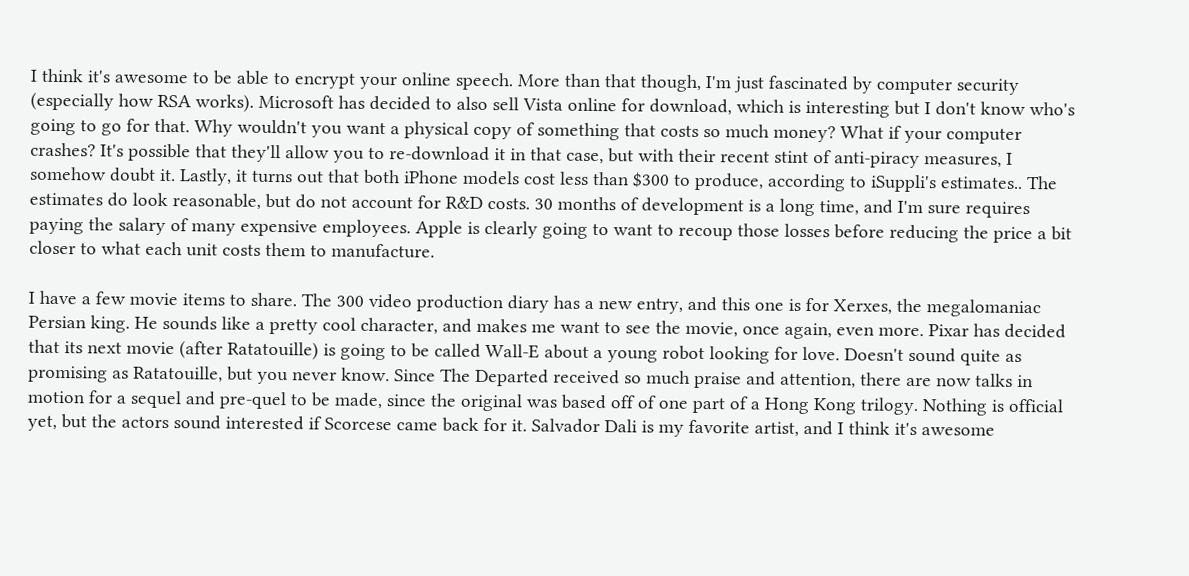I think it's awesome to be able to encrypt your online speech. More than that though, I'm just fascinated by computer security (especially how RSA works). Microsoft has decided to also sell Vista online for download, which is interesting but I don't know who's going to go for that. Why wouldn't you want a physical copy of something that costs so much money? What if your computer crashes? It's possible that they'll allow you to re-download it in that case, but with their recent stint of anti-piracy measures, I somehow doubt it. Lastly, it turns out that both iPhone models cost less than $300 to produce, according to iSuppli's estimates.. The estimates do look reasonable, but do not account for R&D costs. 30 months of development is a long time, and I'm sure requires paying the salary of many expensive employees. Apple is clearly going to want to recoup those losses before reducing the price a bit closer to what each unit costs them to manufacture.

I have a few movie items to share. The 300 video production diary has a new entry, and this one is for Xerxes, the megalomaniac Persian king. He sounds like a pretty cool character, and makes me want to see the movie, once again, even more. Pixar has decided that its next movie (after Ratatouille) is going to be called Wall-E about a young robot looking for love. Doesn't sound quite as promising as Ratatouille, but you never know. Since The Departed received so much praise and attention, there are now talks in motion for a sequel and pre-quel to be made, since the original was based off of one part of a Hong Kong trilogy. Nothing is official yet, but the actors sound interested if Scorcese came back for it. Salvador Dali is my favorite artist, and I think it's awesome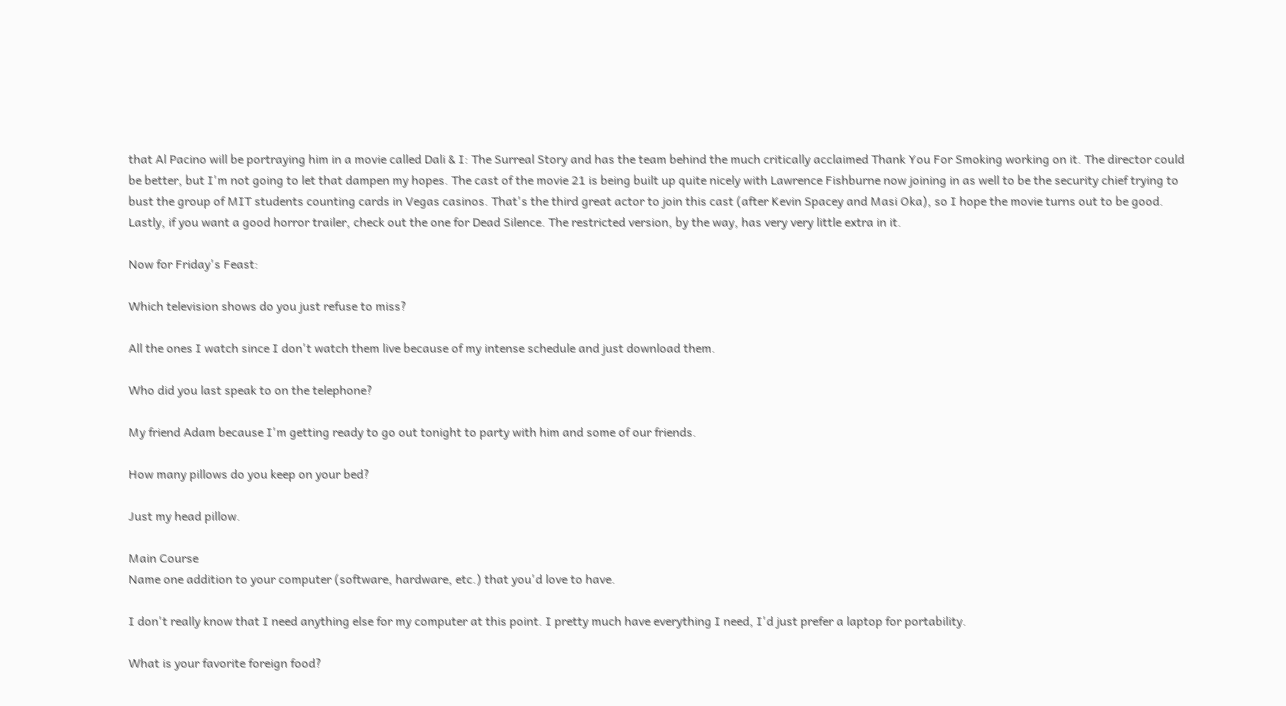that Al Pacino will be portraying him in a movie called Dali & I: The Surreal Story and has the team behind the much critically acclaimed Thank You For Smoking working on it. The director could be better, but I'm not going to let that dampen my hopes. The cast of the movie 21 is being built up quite nicely with Lawrence Fishburne now joining in as well to be the security chief trying to bust the group of MIT students counting cards in Vegas casinos. That's the third great actor to join this cast (after Kevin Spacey and Masi Oka), so I hope the movie turns out to be good. Lastly, if you want a good horror trailer, check out the one for Dead Silence. The restricted version, by the way, has very very little extra in it.

Now for Friday's Feast:

Which television shows do you just refuse to miss?

All the ones I watch since I don't watch them live because of my intense schedule and just download them.

Who did you last speak to on the telephone?

My friend Adam because I'm getting ready to go out tonight to party with him and some of our friends.

How many pillows do you keep on your bed?

Just my head pillow.

Main Course
Name one addition to your computer (software, hardware, etc.) that you'd love to have.

I don't really know that I need anything else for my computer at this point. I pretty much have everything I need, I'd just prefer a laptop for portability.

What is your favorite foreign food?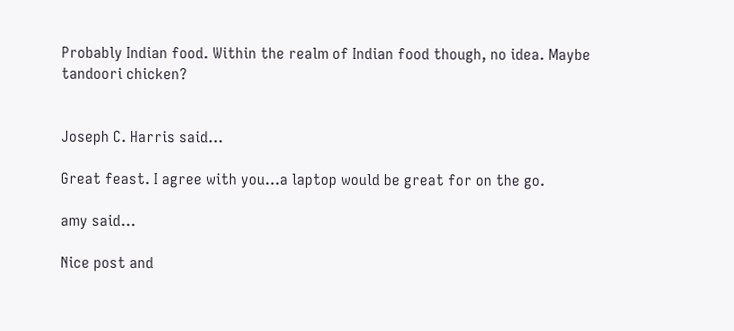Probably Indian food. Within the realm of Indian food though, no idea. Maybe tandoori chicken?


Joseph C. Harris said...

Great feast. I agree with you...a laptop would be great for on the go.

amy said...

Nice post and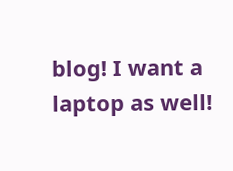blog! I want a laptop as well!